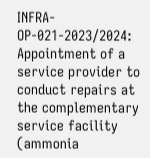INFRA-OP-021-2023/2024: Appointment of a service provider to conduct repairs at the complementary service facility (ammonia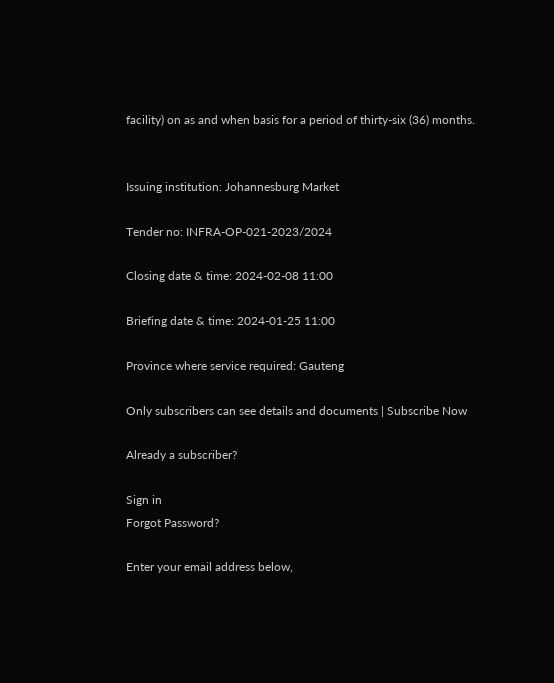facility) on as and when basis for a period of thirty-six (36) months.


Issuing institution: Johannesburg Market

Tender no: INFRA-OP-021-2023/2024

Closing date & time: 2024-02-08 11:00

Briefing date & time: 2024-01-25 11:00

Province where service required: Gauteng

Only subscribers can see details and documents | Subscribe Now

Already a subscriber?

Sign in
Forgot Password?

Enter your email address below,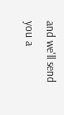and we'll send you a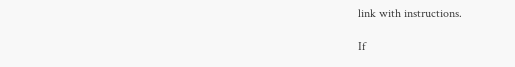link with instructions.

If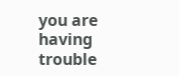you are having trouble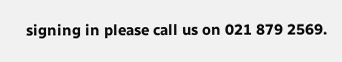signing in please call us on 021 879 2569.